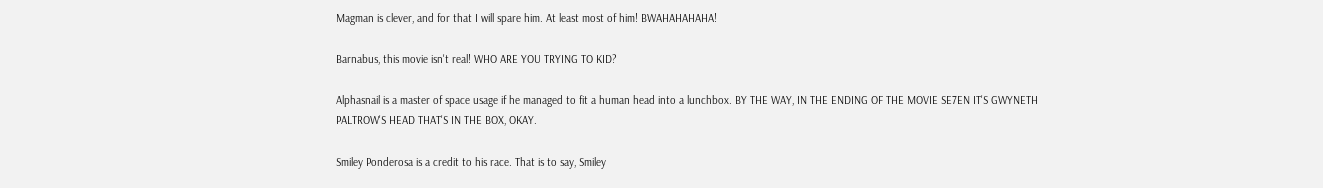Magman is clever, and for that I will spare him. At least most of him! BWAHAHAHAHA!

Barnabus, this movie isn't real! WHO ARE YOU TRYING TO KID?

Alphasnail is a master of space usage if he managed to fit a human head into a lunchbox. BY THE WAY, IN THE ENDING OF THE MOVIE SE7EN IT'S GWYNETH PALTROW'S HEAD THAT'S IN THE BOX, OKAY.

Smiley Ponderosa is a credit to his race. That is to say, Smiley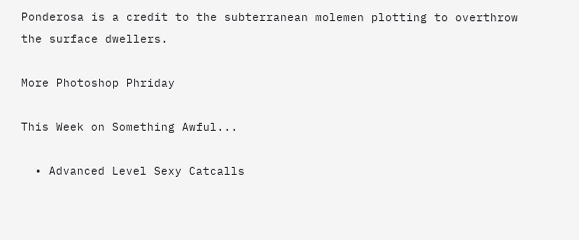Ponderosa is a credit to the subterranean molemen plotting to overthrow the surface dwellers.

More Photoshop Phriday

This Week on Something Awful...

  • Advanced Level Sexy Catcalls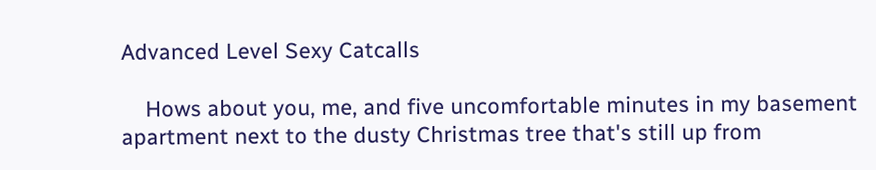Advanced Level Sexy Catcalls

    Hows about you, me, and five uncomfortable minutes in my basement apartment next to the dusty Christmas tree that's still up from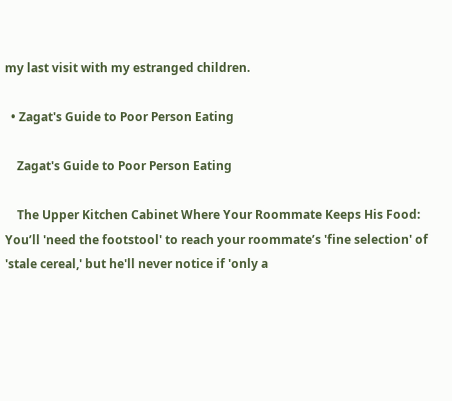my last visit with my estranged children.

  • Zagat's Guide to Poor Person Eating

    Zagat's Guide to Poor Person Eating

    The Upper Kitchen Cabinet Where Your Roommate Keeps His Food: You’ll 'need the footstool' to reach your roommate’s 'fine selection' of 'stale cereal,' but he'll never notice if 'only a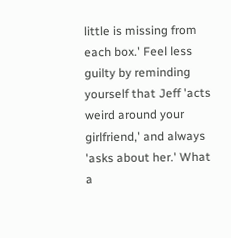little is missing from each box.' Feel less guilty by reminding yourself that Jeff 'acts weird around your girlfriend,' and always 'asks about her.' What a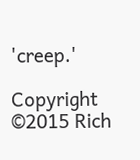'creep.'

Copyright ©2015 Rich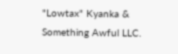"Lowtax" Kyanka & Something Awful LLC.